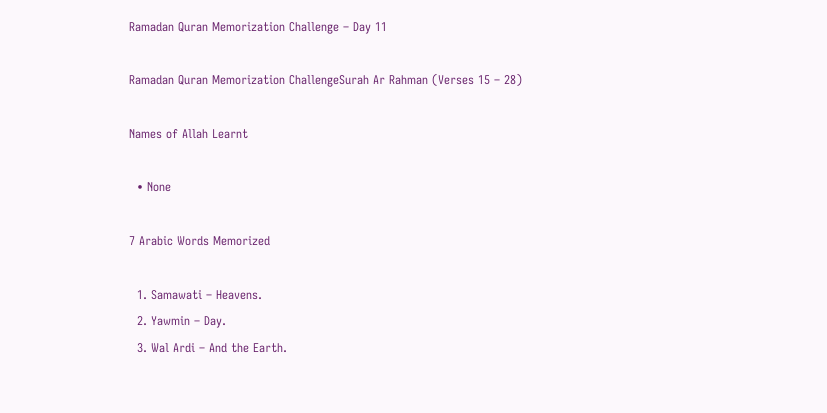Ramadan Quran Memorization Challenge – Day 11

Ramadan Quran Memorization ChallengeSurah Ar Rahman (Verses 15 – 28)

Names of Allah Learnt

  • None

7 Arabic Words Memorized

  1. Samawati – Heavens.
  2. Yawmin – Day.
  3. Wal Ardi – And the Earth.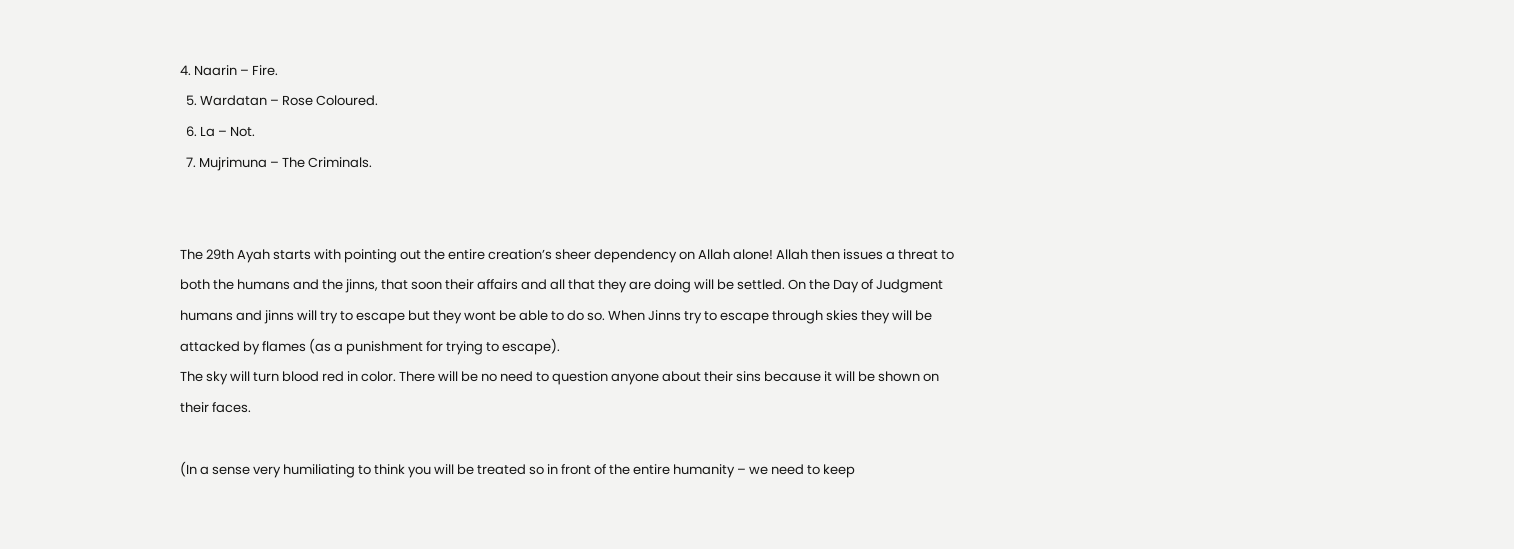4. Naarin – Fire.
  5. Wardatan – Rose Coloured.
  6. La – Not.
  7. Mujrimuna – The Criminals.


The 29th Ayah starts with pointing out the entire creation’s sheer dependency on Allah alone! Allah then issues a threat to both the humans and the jinns, that soon their affairs and all that they are doing will be settled. On the Day of Judgment humans and jinns will try to escape but they wont be able to do so. When Jinns try to escape through skies they will be attacked by flames (as a punishment for trying to escape).
The sky will turn blood red in color. There will be no need to question anyone about their sins because it will be shown on their faces.

(In a sense very humiliating to think you will be treated so in front of the entire humanity – we need to keep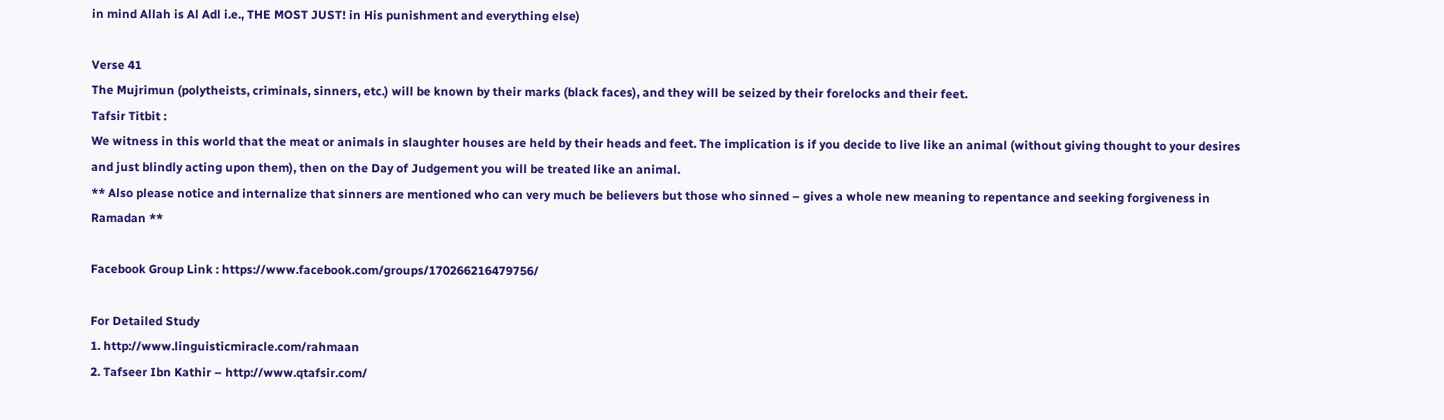in mind Allah is Al Adl i.e., THE MOST JUST! in His punishment and everything else)

Verse 41
The Mujrimun (polytheists, criminals, sinners, etc.) will be known by their marks (black faces), and they will be seized by their forelocks and their feet.
Tafsir Titbit :
We witness in this world that the meat or animals in slaughter houses are held by their heads and feet. The implication is if you decide to live like an animal (without giving thought to your desires and just blindly acting upon them), then on the Day of Judgement you will be treated like an animal.
** Also please notice and internalize that sinners are mentioned who can very much be believers but those who sinned – gives a whole new meaning to repentance and seeking forgiveness in Ramadan **

Facebook Group Link : https://www.facebook.com/groups/170266216479756/

For Detailed Study
1. http://www.linguisticmiracle.com/rahmaan
2. Tafseer Ibn Kathir – http://www.qtafsir.com/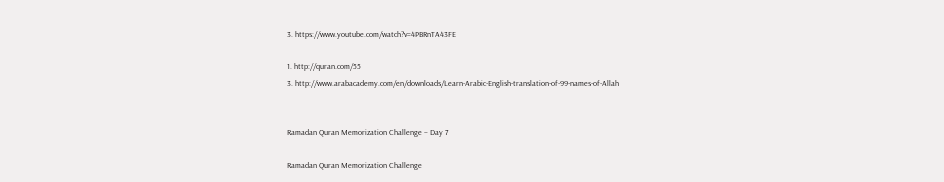3. https://www.youtube.com/watch?v=4PBRnTA43FE

1. http://quran.com/55
3. http://www.arabacademy.com/en/downloads/Learn-Arabic-English-translation-of-99-names-of-Allah


Ramadan Quran Memorization Challenge – Day 7

Ramadan Quran Memorization Challenge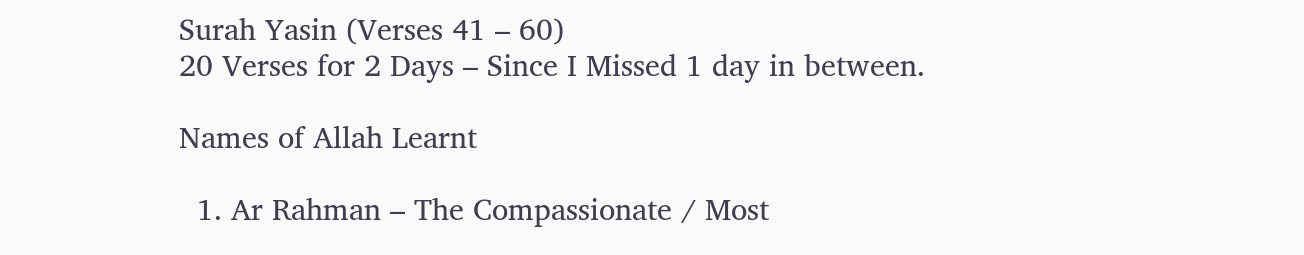Surah Yasin (Verses 41 – 60)
20 Verses for 2 Days – Since I Missed 1 day in between.

Names of Allah Learnt

  1. Ar Rahman – The Compassionate / Most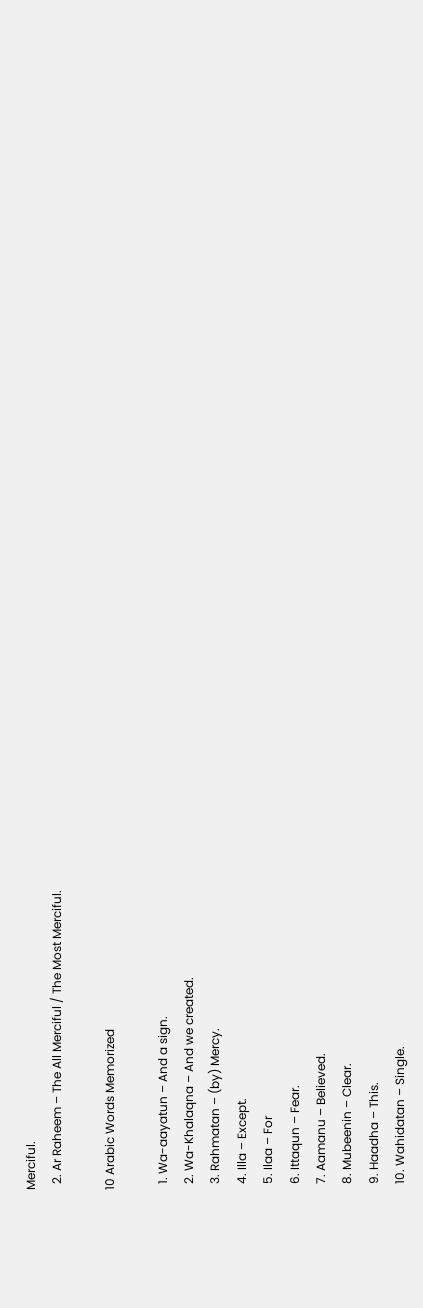Merciful.
  2. Ar Raheem – The All Merciful / The Most Merciful.

10 Arabic Words Memorized

  1. Wa-aayatun – And a sign.
  2. Wa-Khalaqna – And we created.
  3. Rahmatan – (by) Mercy.
  4. Illa – Except.
  5. Ilaa – For
  6. Ittaqun – Fear.
  7. Aamanu – Believed.
  8. Mubeenin – Clear.
  9. Haadha – This.
  10. Wahidatan – Single.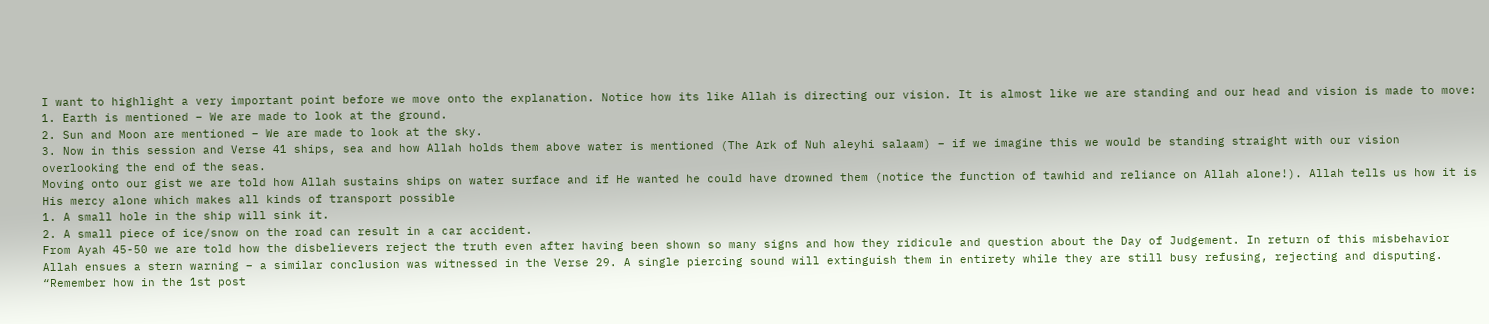I want to highlight a very important point before we move onto the explanation. Notice how its like Allah is directing our vision. It is almost like we are standing and our head and vision is made to move:
1. Earth is mentioned – We are made to look at the ground.
2. Sun and Moon are mentioned – We are made to look at the sky.
3. Now in this session and Verse 41 ships, sea and how Allah holds them above water is mentioned (The Ark of Nuh aleyhi salaam) – if we imagine this we would be standing straight with our vision overlooking the end of the seas.
Moving onto our gist we are told how Allah sustains ships on water surface and if He wanted he could have drowned them (notice the function of tawhid and reliance on Allah alone!). Allah tells us how it is His mercy alone which makes all kinds of transport possible
1. A small hole in the ship will sink it.
2. A small piece of ice/snow on the road can result in a car accident.
From Ayah 45-50 we are told how the disbelievers reject the truth even after having been shown so many signs and how they ridicule and question about the Day of Judgement. In return of this misbehavior Allah ensues a stern warning – a similar conclusion was witnessed in the Verse 29. A single piercing sound will extinguish them in entirety while they are still busy refusing, rejecting and disputing.
“Remember how in the 1st post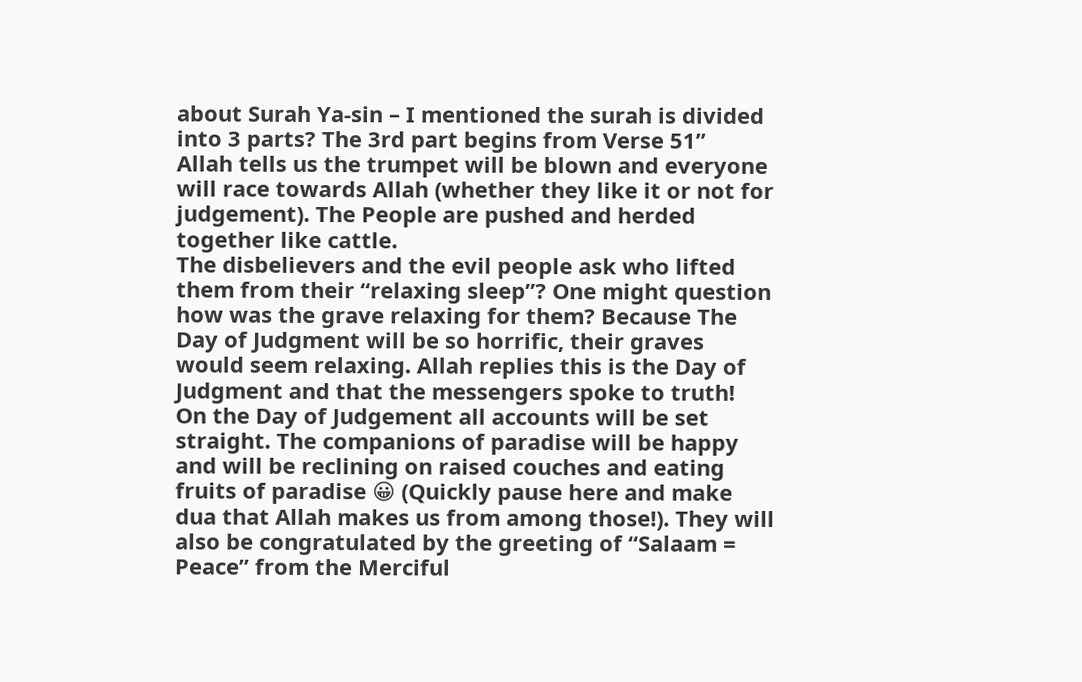about Surah Ya-sin – I mentioned the surah is divided into 3 parts? The 3rd part begins from Verse 51”
Allah tells us the trumpet will be blown and everyone will race towards Allah (whether they like it or not for judgement). The People are pushed and herded together like cattle.
The disbelievers and the evil people ask who lifted them from their “relaxing sleep”? One might question how was the grave relaxing for them? Because The Day of Judgment will be so horrific, their graves would seem relaxing. Allah replies this is the Day of Judgment and that the messengers spoke to truth!
On the Day of Judgement all accounts will be set straight. The companions of paradise will be happy and will be reclining on raised couches and eating fruits of paradise 😀 (Quickly pause here and make dua that Allah makes us from among those!). They will also be congratulated by the greeting of “Salaam = Peace” from the Merciful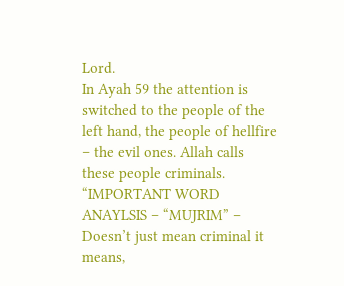Lord.
In Ayah 59 the attention is switched to the people of the left hand, the people of hellfire – the evil ones. Allah calls these people criminals.
“IMPORTANT WORD ANAYLSIS – “MUJRIM” – Doesn’t just mean criminal it means,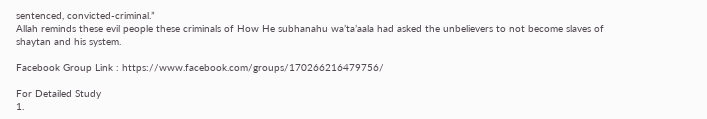sentenced, convicted-criminal.”
Allah reminds these evil people these criminals of How He subhanahu wa’ta’aala had asked the unbelievers to not become slaves of shaytan and his system.

Facebook Group Link : https://www.facebook.com/groups/170266216479756/

For Detailed Study
1.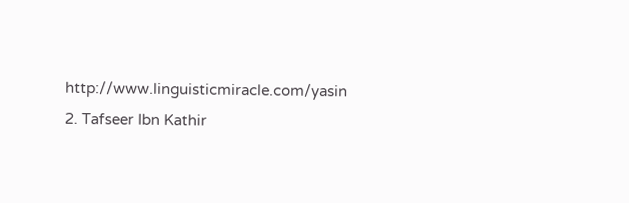http://www.linguisticmiracle.com/yasin
2. Tafseer Ibn Kathir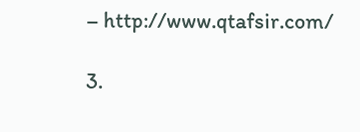– http://www.qtafsir.com/

3.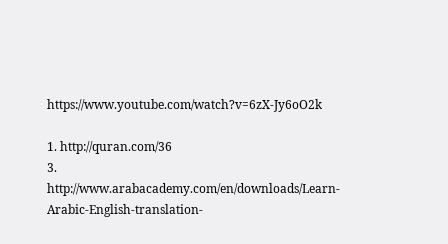https://www.youtube.com/watch?v=6zX-Jy6oO2k

1. http://quran.com/36
3. http://www.arabacademy.com/en/downloads/Learn-Arabic-English-translation-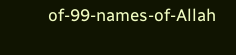of-99-names-of-Allah